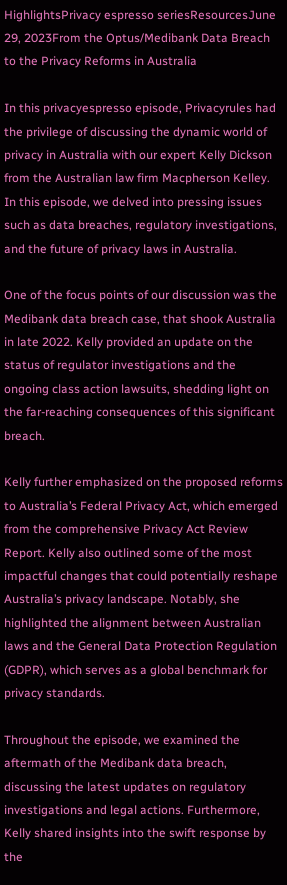HighlightsPrivacy espresso seriesResourcesJune 29, 2023From the Optus/Medibank Data Breach to the Privacy Reforms in Australia

In this privacyespresso episode, Privacyrules had the privilege of discussing the dynamic world of privacy in Australia with our expert Kelly Dickson from the Australian law firm Macpherson Kelley. In this episode, we delved into pressing issues such as data breaches, regulatory investigations, and the future of privacy laws in Australia.

One of the focus points of our discussion was the Medibank data breach case, that shook Australia in late 2022. Kelly provided an update on the status of regulator investigations and the ongoing class action lawsuits, shedding light on the far-reaching consequences of this significant breach.

Kelly further emphasized on the proposed reforms to Australia’s Federal Privacy Act, which emerged from the comprehensive Privacy Act Review Report. Kelly also outlined some of the most impactful changes that could potentially reshape Australia’s privacy landscape. Notably, she highlighted the alignment between Australian laws and the General Data Protection Regulation (GDPR), which serves as a global benchmark for privacy standards.

Throughout the episode, we examined the aftermath of the Medibank data breach, discussing the latest updates on regulatory investigations and legal actions. Furthermore, Kelly shared insights into the swift response by the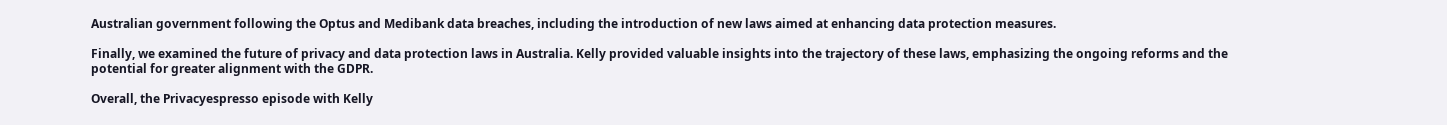Australian government following the Optus and Medibank data breaches, including the introduction of new laws aimed at enhancing data protection measures.

Finally, we examined the future of privacy and data protection laws in Australia. Kelly provided valuable insights into the trajectory of these laws, emphasizing the ongoing reforms and the potential for greater alignment with the GDPR.

Overall, the Privacyespresso episode with Kelly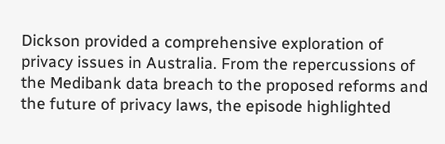Dickson provided a comprehensive exploration of privacy issues in Australia. From the repercussions of the Medibank data breach to the proposed reforms and the future of privacy laws, the episode highlighted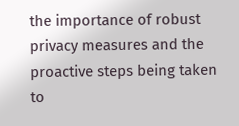the importance of robust privacy measures and the proactive steps being taken to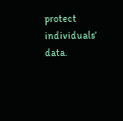protect individuals’ data.